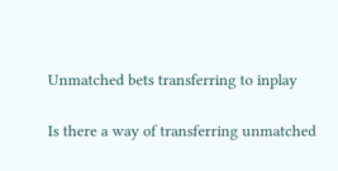Unmatched bets transferring to inplay

Is there a way of transferring unmatched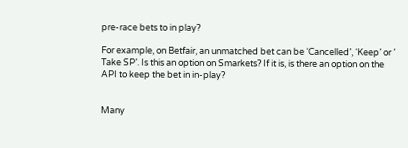pre-race bets to in play?

For example, on Betfair, an unmatched bet can be ‘Cancelled’, ‘Keep’ or ’ Take SP’. Is this an option on Smarkets? If it is, is there an option on the API to keep the bet in in-play?


Many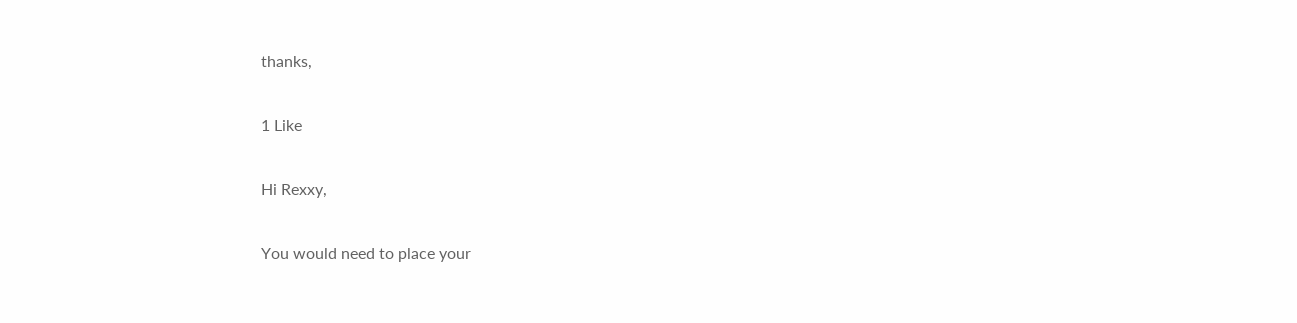thanks,

1 Like

Hi Rexxy,

You would need to place your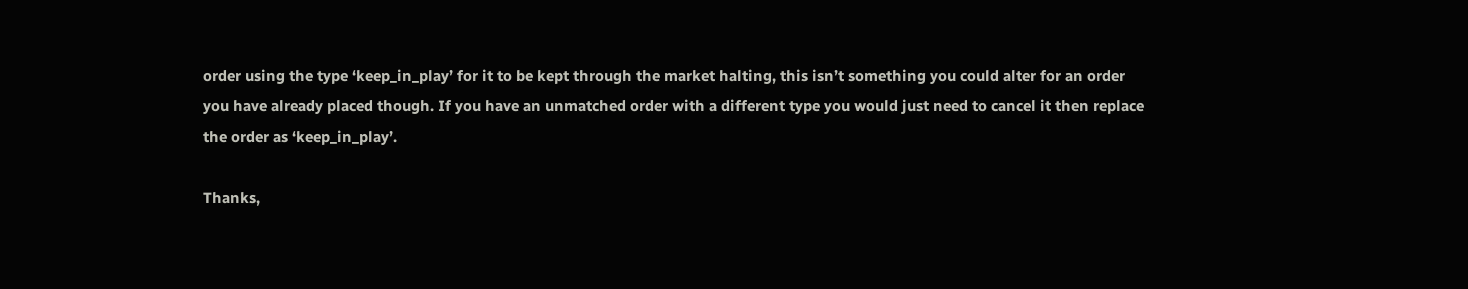order using the type ‘keep_in_play’ for it to be kept through the market halting, this isn’t something you could alter for an order you have already placed though. If you have an unmatched order with a different type you would just need to cancel it then replace the order as ‘keep_in_play’.

Thanks,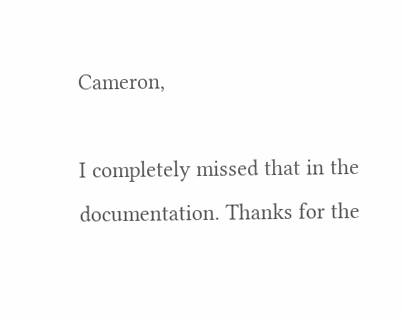Cameron,

I completely missed that in the documentation. Thanks for the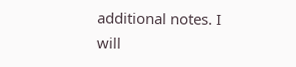additional notes. I will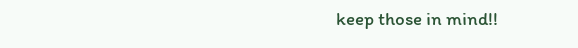keep those in mind!!